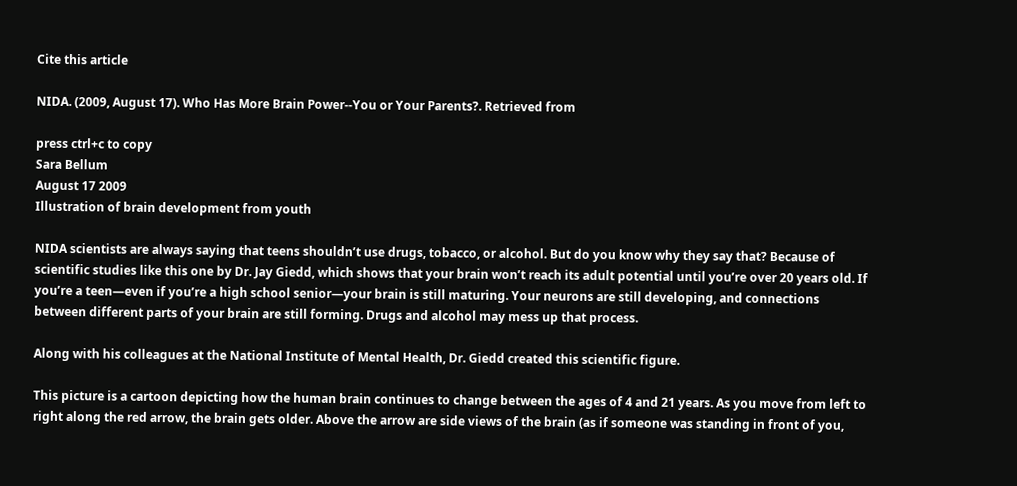Cite this article

NIDA. (2009, August 17). Who Has More Brain Power--You or Your Parents?. Retrieved from

press ctrl+c to copy
Sara Bellum
August 17 2009
Illustration of brain development from youth

NIDA scientists are always saying that teens shouldn’t use drugs, tobacco, or alcohol. But do you know why they say that? Because of scientific studies like this one by Dr. Jay Giedd, which shows that your brain won’t reach its adult potential until you’re over 20 years old. If you’re a teen—even if you’re a high school senior—your brain is still maturing. Your neurons are still developing, and connections between different parts of your brain are still forming. Drugs and alcohol may mess up that process.

Along with his colleagues at the National Institute of Mental Health, Dr. Giedd created this scientific figure.

This picture is a cartoon depicting how the human brain continues to change between the ages of 4 and 21 years. As you move from left to right along the red arrow, the brain gets older. Above the arrow are side views of the brain (as if someone was standing in front of you,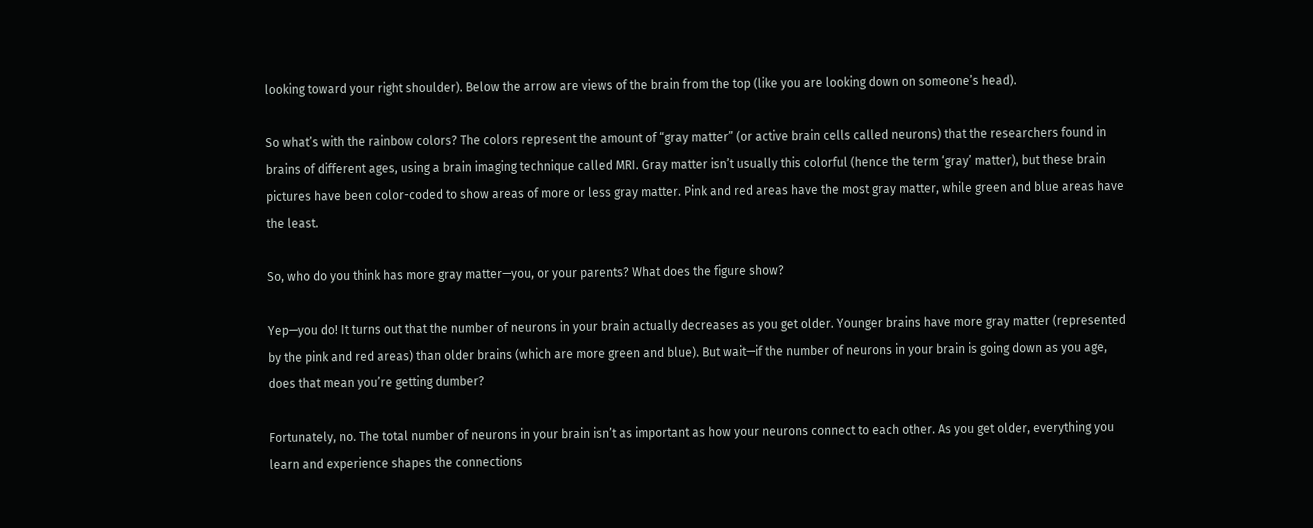looking toward your right shoulder). Below the arrow are views of the brain from the top (like you are looking down on someone’s head).

So what’s with the rainbow colors? The colors represent the amount of “gray matter” (or active brain cells called neurons) that the researchers found in brains of different ages, using a brain imaging technique called MRI. Gray matter isn’t usually this colorful (hence the term ‘gray’ matter), but these brain pictures have been color-coded to show areas of more or less gray matter. Pink and red areas have the most gray matter, while green and blue areas have the least.

So, who do you think has more gray matter—you, or your parents? What does the figure show?

Yep—you do! It turns out that the number of neurons in your brain actually decreases as you get older. Younger brains have more gray matter (represented by the pink and red areas) than older brains (which are more green and blue). But wait—if the number of neurons in your brain is going down as you age, does that mean you’re getting dumber?

Fortunately, no. The total number of neurons in your brain isn’t as important as how your neurons connect to each other. As you get older, everything you learn and experience shapes the connections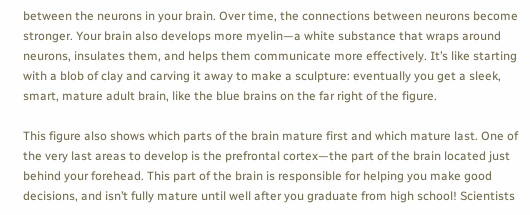between the neurons in your brain. Over time, the connections between neurons become stronger. Your brain also develops more myelin—a white substance that wraps around neurons, insulates them, and helps them communicate more effectively. It’s like starting with a blob of clay and carving it away to make a sculpture: eventually you get a sleek, smart, mature adult brain, like the blue brains on the far right of the figure.

This figure also shows which parts of the brain mature first and which mature last. One of the very last areas to develop is the prefrontal cortex—the part of the brain located just behind your forehead. This part of the brain is responsible for helping you make good decisions, and isn’t fully mature until well after you graduate from high school! Scientists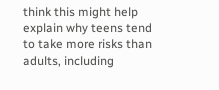think this might help explain why teens tend to take more risks than adults, including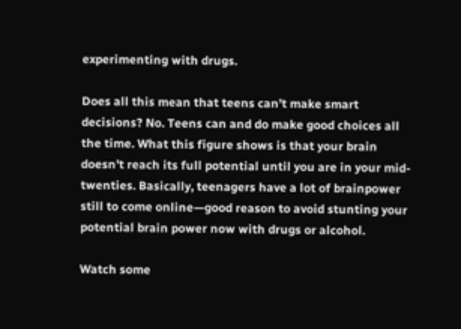experimenting with drugs.

Does all this mean that teens can’t make smart decisions? No. Teens can and do make good choices all the time. What this figure shows is that your brain doesn’t reach its full potential until you are in your mid-twenties. Basically, teenagers have a lot of brainpower still to come online—good reason to avoid stunting your potential brain power now with drugs or alcohol.

Watch some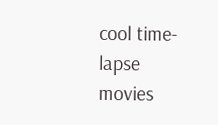cool time-lapse movies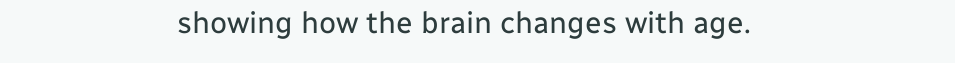showing how the brain changes with age.